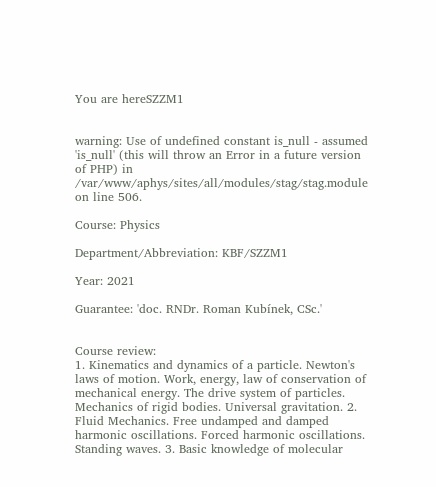You are hereSZZM1


warning: Use of undefined constant is_null - assumed 'is_null' (this will throw an Error in a future version of PHP) in /var/www/aphys/sites/all/modules/stag/stag.module on line 506.

Course: Physics

Department/Abbreviation: KBF/SZZM1

Year: 2021

Guarantee: 'doc. RNDr. Roman Kubínek, CSc.'


Course review:
1. Kinematics and dynamics of a particle. Newton's laws of motion. Work, energy, law of conservation of mechanical energy. The drive system of particles. Mechanics of rigid bodies. Universal gravitation. 2. Fluid Mechanics. Free undamped and damped harmonic oscillations. Forced harmonic oscillations. Standing waves. 3. Basic knowledge of molecular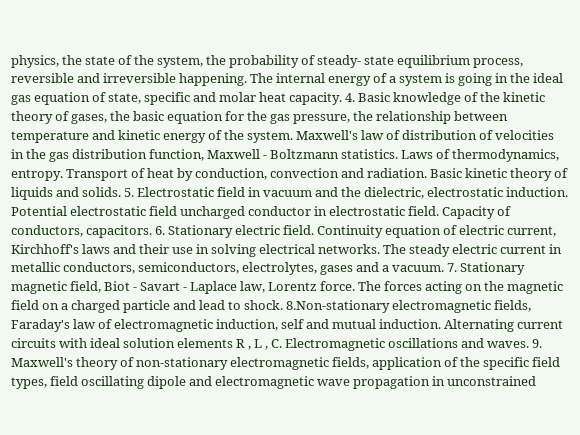physics, the state of the system, the probability of steady- state equilibrium process, reversible and irreversible happening. The internal energy of a system is going in the ideal gas equation of state, specific and molar heat capacity. 4. Basic knowledge of the kinetic theory of gases, the basic equation for the gas pressure, the relationship between temperature and kinetic energy of the system. Maxwell's law of distribution of velocities in the gas distribution function, Maxwell - Boltzmann statistics. Laws of thermodynamics, entropy. Transport of heat by conduction, convection and radiation. Basic kinetic theory of liquids and solids. 5. Electrostatic field in vacuum and the dielectric, electrostatic induction. Potential electrostatic field uncharged conductor in electrostatic field. Capacity of conductors, capacitors. 6. Stationary electric field. Continuity equation of electric current, Kirchhoff's laws and their use in solving electrical networks. The steady electric current in metallic conductors, semiconductors, electrolytes, gases and a vacuum. 7. Stationary magnetic field, Biot - Savart - Laplace law, Lorentz force. The forces acting on the magnetic field on a charged particle and lead to shock. 8.Non-stationary electromagnetic fields, Faraday's law of electromagnetic induction, self and mutual induction. Alternating current circuits with ideal solution elements R , L , C. Electromagnetic oscillations and waves. 9. Maxwell's theory of non-stationary electromagnetic fields, application of the specific field types, field oscillating dipole and electromagnetic wave propagation in unconstrained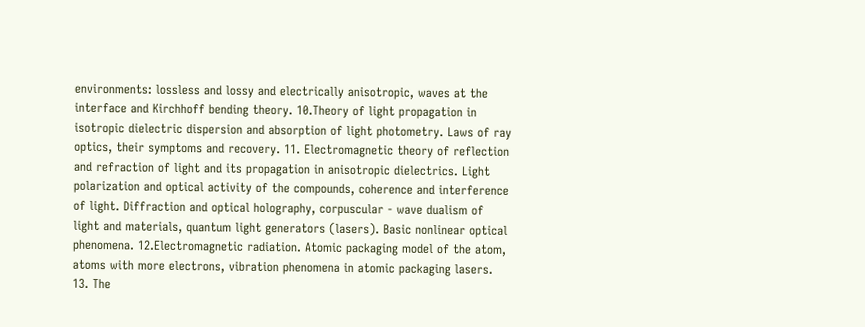environments: lossless and lossy and electrically anisotropic, waves at the interface and Kirchhoff bending theory. 10.Theory of light propagation in isotropic dielectric dispersion and absorption of light photometry. Laws of ray optics, their symptoms and recovery. 11. Electromagnetic theory of reflection and refraction of light and its propagation in anisotropic dielectrics. Light polarization and optical activity of the compounds, coherence and interference of light. Diffraction and optical holography, corpuscular - wave dualism of light and materials, quantum light generators (lasers). Basic nonlinear optical phenomena. 12.Electromagnetic radiation. Atomic packaging model of the atom, atoms with more electrons, vibration phenomena in atomic packaging lasers. 13. The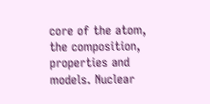core of the atom, the composition, properties and models. Nuclear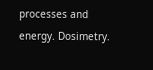processes and energy. Dosimetry.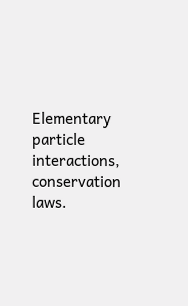Elementary particle interactions, conservation laws.